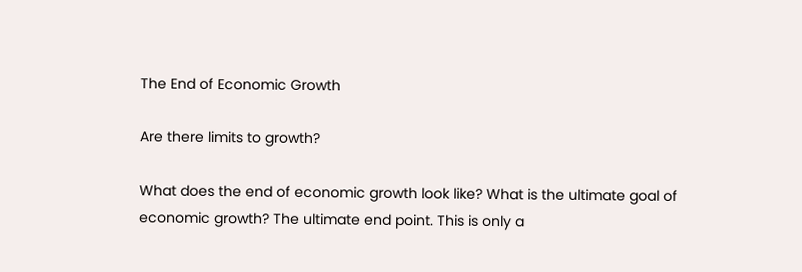The End of Economic Growth

Are there limits to growth?

What does the end of economic growth look like? What is the ultimate goal of economic growth? The ultimate end point. This is only a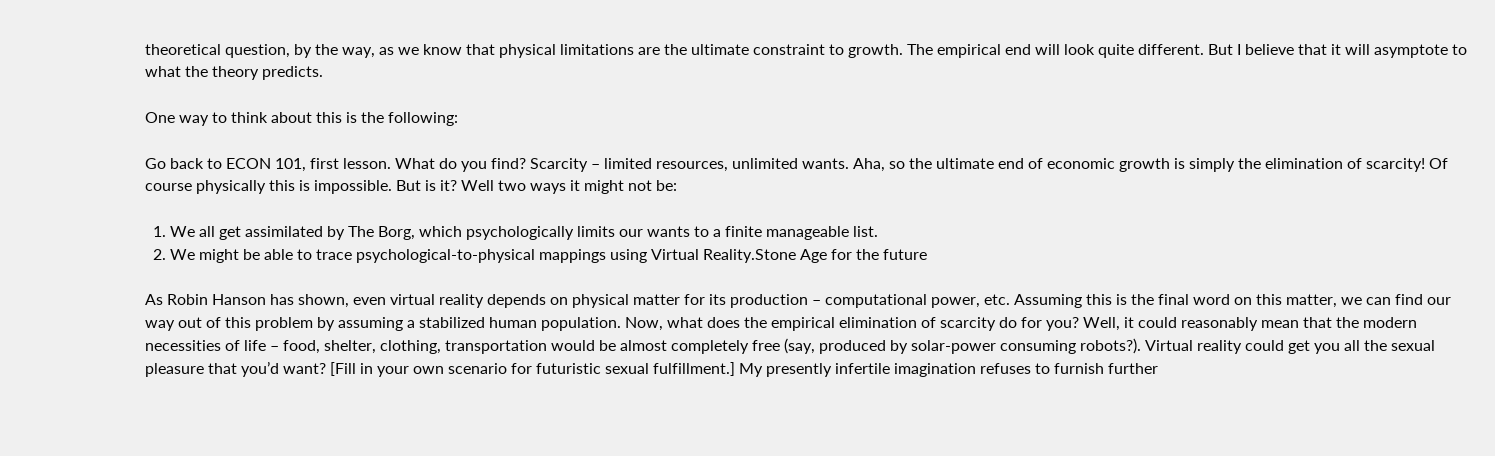theoretical question, by the way, as we know that physical limitations are the ultimate constraint to growth. The empirical end will look quite different. But I believe that it will asymptote to what the theory predicts.

One way to think about this is the following:

Go back to ECON 101, first lesson. What do you find? Scarcity – limited resources, unlimited wants. Aha, so the ultimate end of economic growth is simply the elimination of scarcity! Of course physically this is impossible. But is it? Well two ways it might not be:

  1. We all get assimilated by The Borg, which psychologically limits our wants to a finite manageable list.
  2. We might be able to trace psychological-to-physical mappings using Virtual Reality.Stone Age for the future

As Robin Hanson has shown, even virtual reality depends on physical matter for its production – computational power, etc. Assuming this is the final word on this matter, we can find our way out of this problem by assuming a stabilized human population. Now, what does the empirical elimination of scarcity do for you? Well, it could reasonably mean that the modern necessities of life – food, shelter, clothing, transportation would be almost completely free (say, produced by solar-power consuming robots?). Virtual reality could get you all the sexual pleasure that you’d want? [Fill in your own scenario for futuristic sexual fulfillment.] My presently infertile imagination refuses to furnish further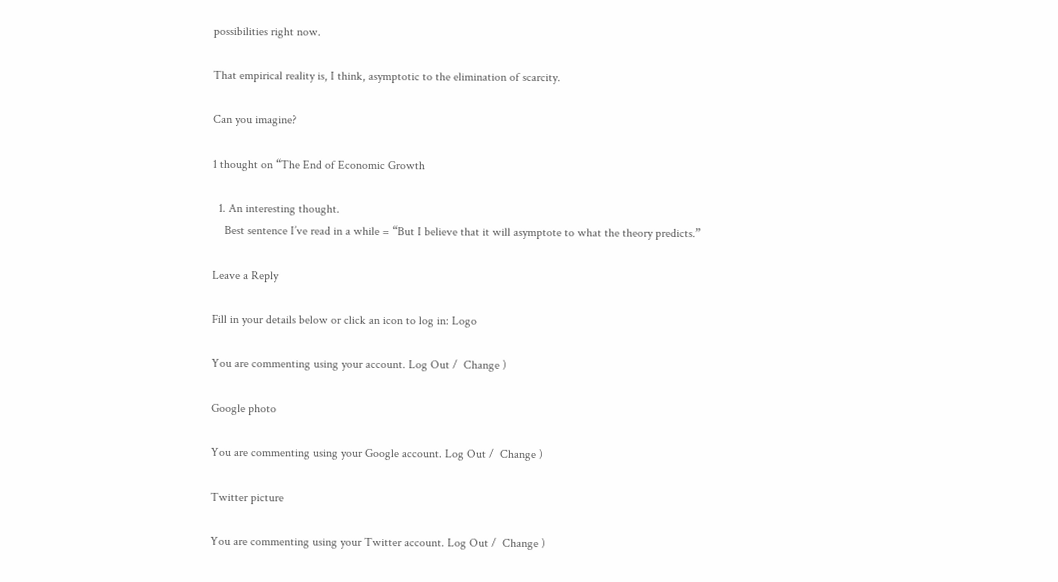possibilities right now.

That empirical reality is, I think, asymptotic to the elimination of scarcity.

Can you imagine?

1 thought on “The End of Economic Growth

  1. An interesting thought.
    Best sentence I’ve read in a while = “But I believe that it will asymptote to what the theory predicts.”

Leave a Reply

Fill in your details below or click an icon to log in: Logo

You are commenting using your account. Log Out /  Change )

Google photo

You are commenting using your Google account. Log Out /  Change )

Twitter picture

You are commenting using your Twitter account. Log Out /  Change )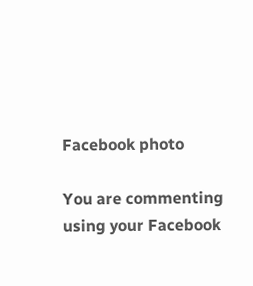Facebook photo

You are commenting using your Facebook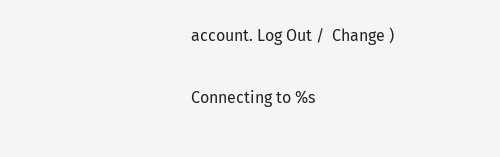account. Log Out /  Change )

Connecting to %s